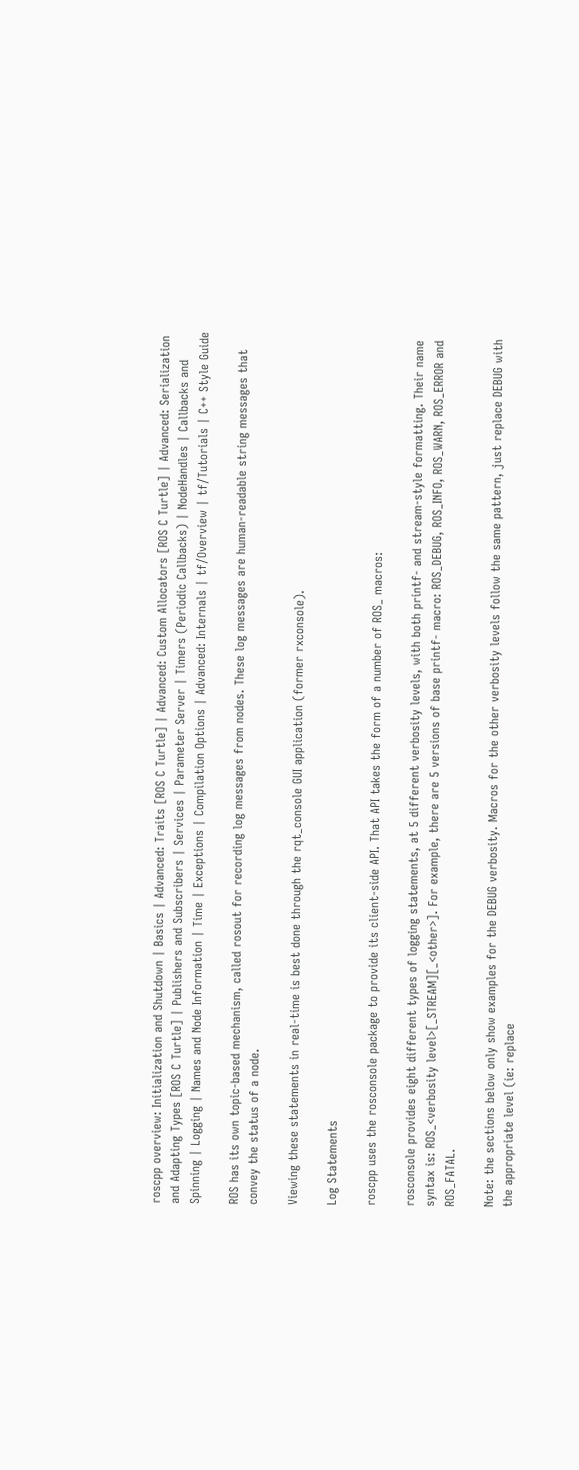roscpp overview: Initialization and Shutdown | Basics | Advanced: Traits [ROS C Turtle] | Advanced: Custom Allocators [ROS C Turtle] | Advanced: Serialization and Adapting Types [ROS C Turtle] | Publishers and Subscribers | Services | Parameter Server | Timers (Periodic Callbacks) | NodeHandles | Callbacks and Spinning | Logging | Names and Node Information | Time | Exceptions | Compilation Options | Advanced: Internals | tf/Overview | tf/Tutorials | C++ Style Guide

ROS has its own topic-based mechanism, called rosout for recording log messages from nodes. These log messages are human-readable string messages that convey the status of a node.

Viewing these statements in real-time is best done through the rqt_console GUI application (former rxconsole).

Log Statements

roscpp uses the rosconsole package to provide its client-side API. That API takes the form of a number of ROS_ macros:

rosconsole provides eight different types of logging statements, at 5 different verbosity levels, with both printf- and stream-style formatting. Their name syntax is: ROS_<verbosity level>[_STREAM][_<other>]. For example, there are 5 versions of base printf- macro: ROS_DEBUG, ROS_INFO, ROS_WARN, ROS_ERROR and ROS_FATAL.

Note: the sections below only show examples for the DEBUG verbosity. Macros for the other verbosity levels follow the same pattern, just replace DEBUG with the appropriate level (ie: replace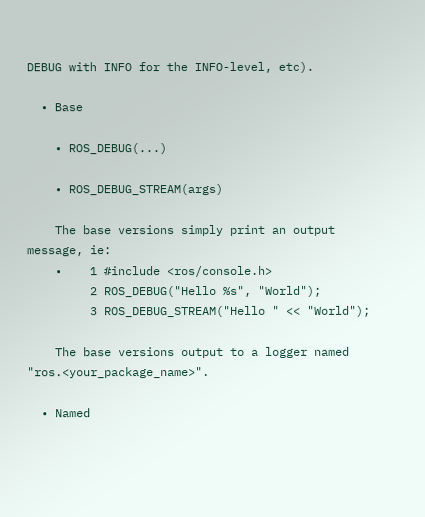DEBUG with INFO for the INFO-level, etc).

  • Base

    • ROS_DEBUG(...)

    • ROS_DEBUG_STREAM(args)

    The base versions simply print an output message, ie:
    •    1 #include <ros/console.h>
         2 ROS_DEBUG("Hello %s", "World");
         3 ROS_DEBUG_STREAM("Hello " << "World");

    The base versions output to a logger named "ros.<your_package_name>".

  • Named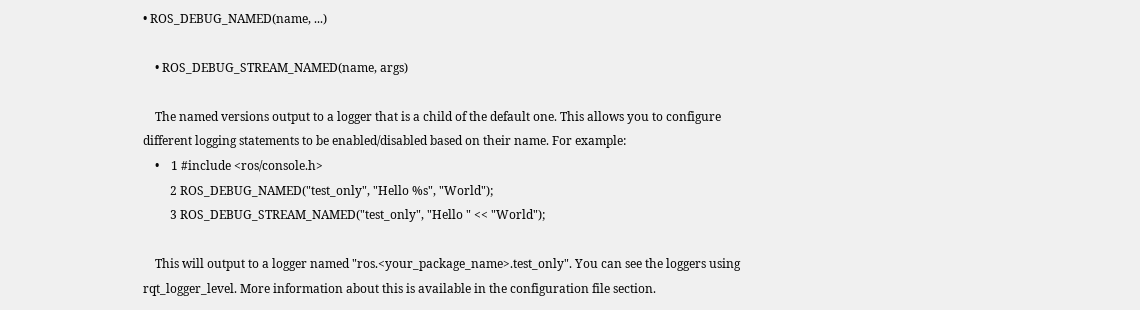• ROS_DEBUG_NAMED(name, ...)

    • ROS_DEBUG_STREAM_NAMED(name, args)

    The named versions output to a logger that is a child of the default one. This allows you to configure different logging statements to be enabled/disabled based on their name. For example:
    •    1 #include <ros/console.h>
         2 ROS_DEBUG_NAMED("test_only", "Hello %s", "World");
         3 ROS_DEBUG_STREAM_NAMED("test_only", "Hello " << "World");

    This will output to a logger named "ros.<your_package_name>.test_only". You can see the loggers using rqt_logger_level. More information about this is available in the configuration file section.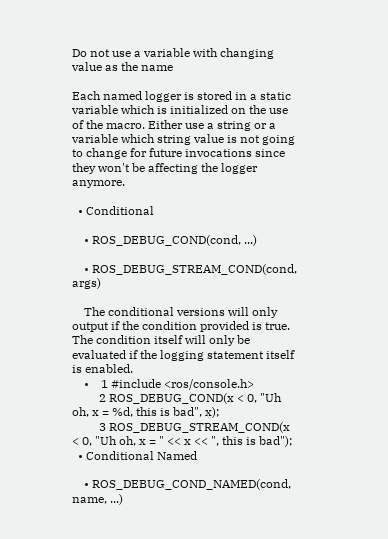Do not use a variable with changing value as the name

Each named logger is stored in a static variable which is initialized on the use of the macro. Either use a string or a variable which string value is not going to change for future invocations since they won't be affecting the logger anymore.

  • Conditional

    • ROS_DEBUG_COND(cond, ...)

    • ROS_DEBUG_STREAM_COND(cond, args)

    The conditional versions will only output if the condition provided is true. The condition itself will only be evaluated if the logging statement itself is enabled.
    •    1 #include <ros/console.h>
         2 ROS_DEBUG_COND(x < 0, "Uh oh, x = %d, this is bad", x);
         3 ROS_DEBUG_STREAM_COND(x < 0, "Uh oh, x = " << x << ", this is bad");
  • Conditional Named

    • ROS_DEBUG_COND_NAMED(cond, name, ...)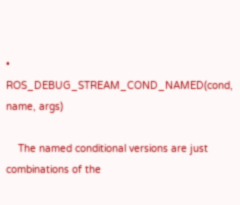• ROS_DEBUG_STREAM_COND_NAMED(cond, name, args)

    The named conditional versions are just combinations of the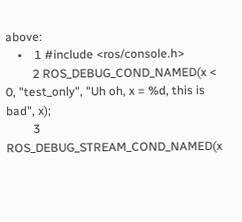above:
    •    1 #include <ros/console.h>
         2 ROS_DEBUG_COND_NAMED(x < 0, "test_only", "Uh oh, x = %d, this is bad", x);
         3 ROS_DEBUG_STREAM_COND_NAMED(x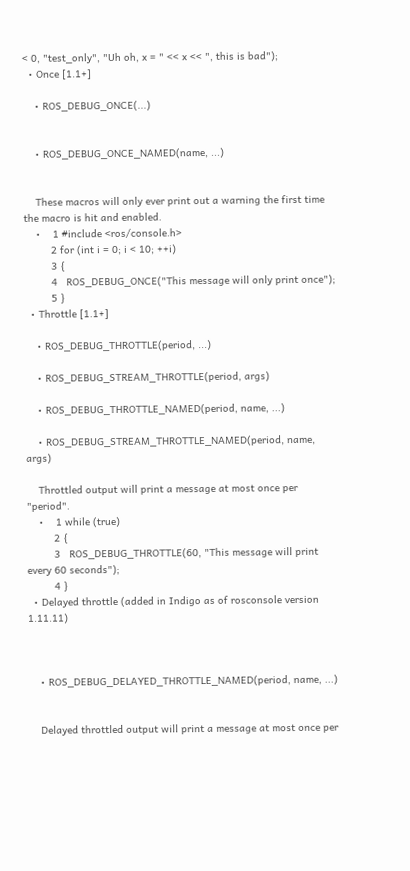< 0, "test_only", "Uh oh, x = " << x << ", this is bad");
  • Once [1.1+]

    • ROS_DEBUG_ONCE(...)


    • ROS_DEBUG_ONCE_NAMED(name, ...)


    These macros will only ever print out a warning the first time the macro is hit and enabled.
    •    1 #include <ros/console.h>
         2 for (int i = 0; i < 10; ++i)
         3 {
         4   ROS_DEBUG_ONCE("This message will only print once");
         5 }
  • Throttle [1.1+]

    • ROS_DEBUG_THROTTLE(period, ...)

    • ROS_DEBUG_STREAM_THROTTLE(period, args)

    • ROS_DEBUG_THROTTLE_NAMED(period, name, ...)

    • ROS_DEBUG_STREAM_THROTTLE_NAMED(period, name, args)

    Throttled output will print a message at most once per "period".
    •    1 while (true)
         2 {
         3   ROS_DEBUG_THROTTLE(60, "This message will print every 60 seconds");
         4 }
  • Delayed throttle (added in Indigo as of rosconsole version 1.11.11)



    • ROS_DEBUG_DELAYED_THROTTLE_NAMED(period, name, ...)


    Delayed throttled output will print a message at most once per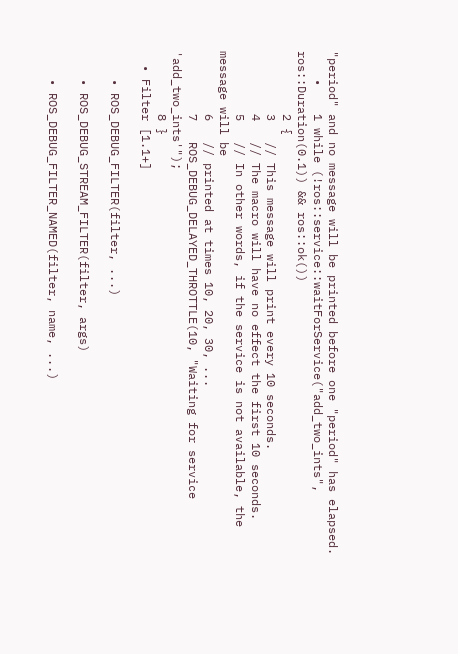"period" and no message will be printed before one "period" has elapsed.
    •    1 while (!ros::service::waitForService("add_two_ints", ros::Duration(0.1)) && ros::ok())
         2 {
         3   // This message will print every 10 seconds.
         4   // The macro will have no effect the first 10 seconds.
         5   // In other words, if the service is not available, the message will be
         6   // printed at times 10, 20, 30, ...
         7   ROS_DEBUG_DELAYED_THROTTLE(10, "Waiting for service 'add_two_ints'");
         8 }
  • Filter [1.1+]

    • ROS_DEBUG_FILTER(filter, ...)

    • ROS_DEBUG_STREAM_FILTER(filter, args)

    • ROS_DEBUG_FILTER_NAMED(filter, name, ...)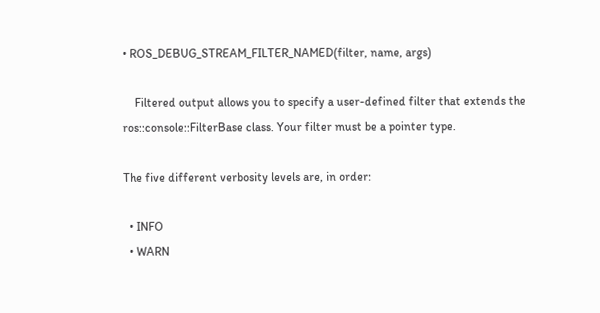• ROS_DEBUG_STREAM_FILTER_NAMED(filter, name, args)

    Filtered output allows you to specify a user-defined filter that extends the ros::console::FilterBase class. Your filter must be a pointer type.

The five different verbosity levels are, in order:

  • INFO
  • WARN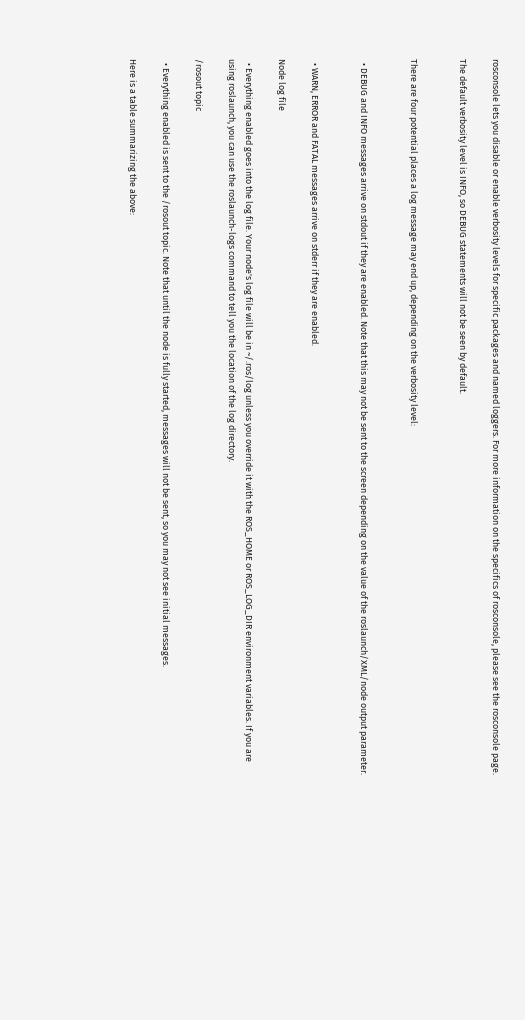rosconsole lets you disable or enable verbosity levels for specific packages and named loggers. For more information on the specifics of rosconsole, please see the rosconsole page.

The default verbosity level is INFO, so DEBUG statements will not be seen by default.


There are four potential places a log message may end up, depending on the verbosity level:


  • DEBUG and INFO messages arrive on stdout if they are enabled. Note that this may not be sent to the screen depending on the value of the roslaunch/XML/node output parameter.


  • WARN, ERROR and FATAL messages arrive on stderr if they are enabled.

Node log file

  • Everything enabled goes into the log file. Your node's log file will be in ~/.ros/log unless you override it with the ROS_HOME or ROS_LOG_DIR environment variables. If you are using roslaunch, you can use the roslaunch-logs command to tell you the location of the log directory.

/rosout topic

  • Everything enabled is sent to the /rosout topic. Note that until the node is fully started, messages will not be sent, so you may not see initial messages.

Here is a table summarizing the above: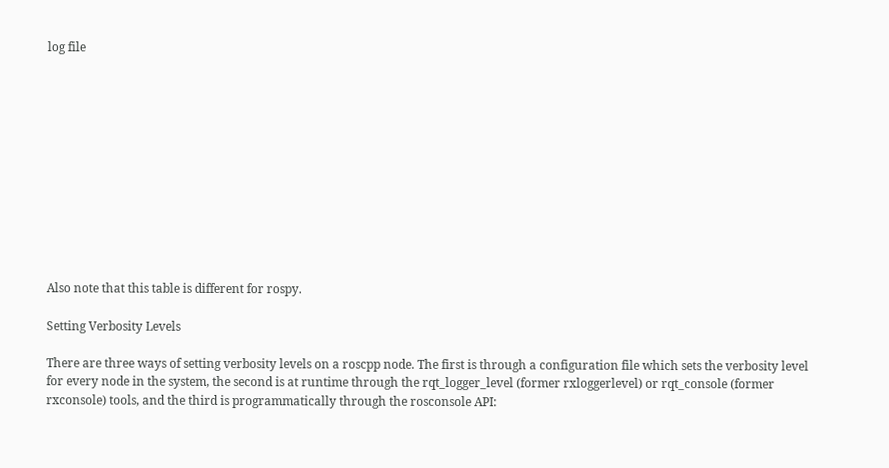log file












Also note that this table is different for rospy.

Setting Verbosity Levels

There are three ways of setting verbosity levels on a roscpp node. The first is through a configuration file which sets the verbosity level for every node in the system, the second is at runtime through the rqt_logger_level (former rxloggerlevel) or rqt_console (former rxconsole) tools, and the third is programmatically through the rosconsole API: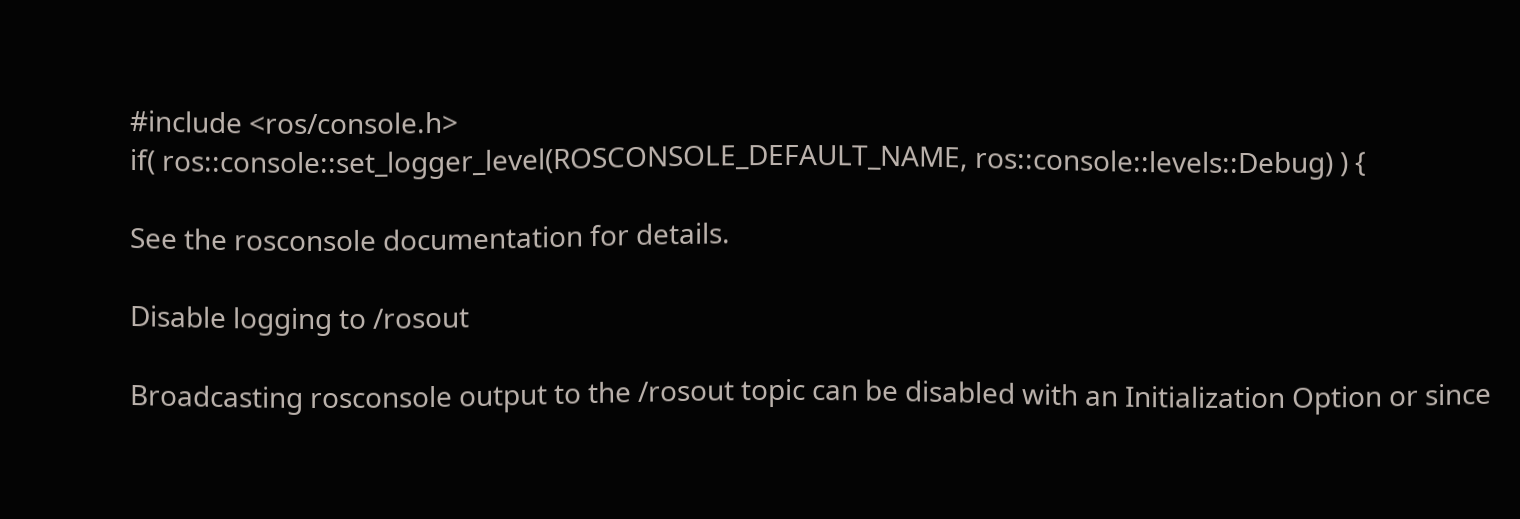#include <ros/console.h>
if( ros::console::set_logger_level(ROSCONSOLE_DEFAULT_NAME, ros::console::levels::Debug) ) {

See the rosconsole documentation for details.

Disable logging to /rosout

Broadcasting rosconsole output to the /rosout topic can be disabled with an Initialization Option or since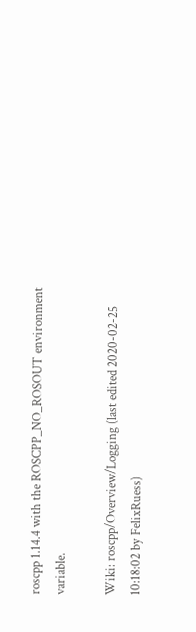roscpp 1.14.4 with the ROSCPP_NO_ROSOUT environment variable.

Wiki: roscpp/Overview/Logging (last edited 2020-02-25 10:18:02 by FelixRuess)